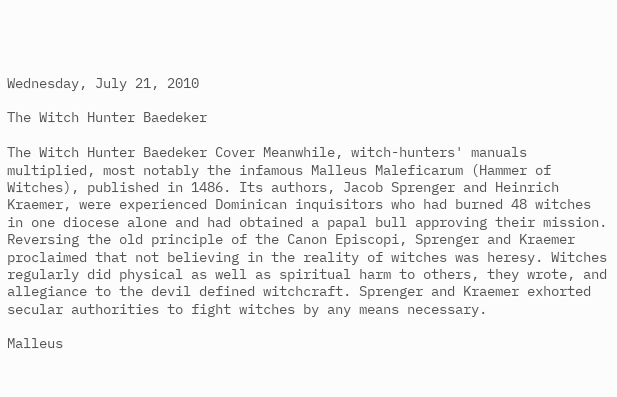Wednesday, July 21, 2010

The Witch Hunter Baedeker

The Witch Hunter Baedeker Cover Meanwhile, witch-hunters' manuals multiplied, most notably the infamous Malleus Maleficarum (Hammer of Witches), published in 1486. Its authors, Jacob Sprenger and Heinrich Kraemer, were experienced Dominican inquisitors who had burned 48 witches in one diocese alone and had obtained a papal bull approving their mission. Reversing the old principle of the Canon Episcopi, Sprenger and Kraemer proclaimed that not believing in the reality of witches was heresy. Witches regularly did physical as well as spiritual harm to others, they wrote, and allegiance to the devil defined witchcraft. Sprenger and Kraemer exhorted secular authorities to fight witches by any means necessary.

Malleus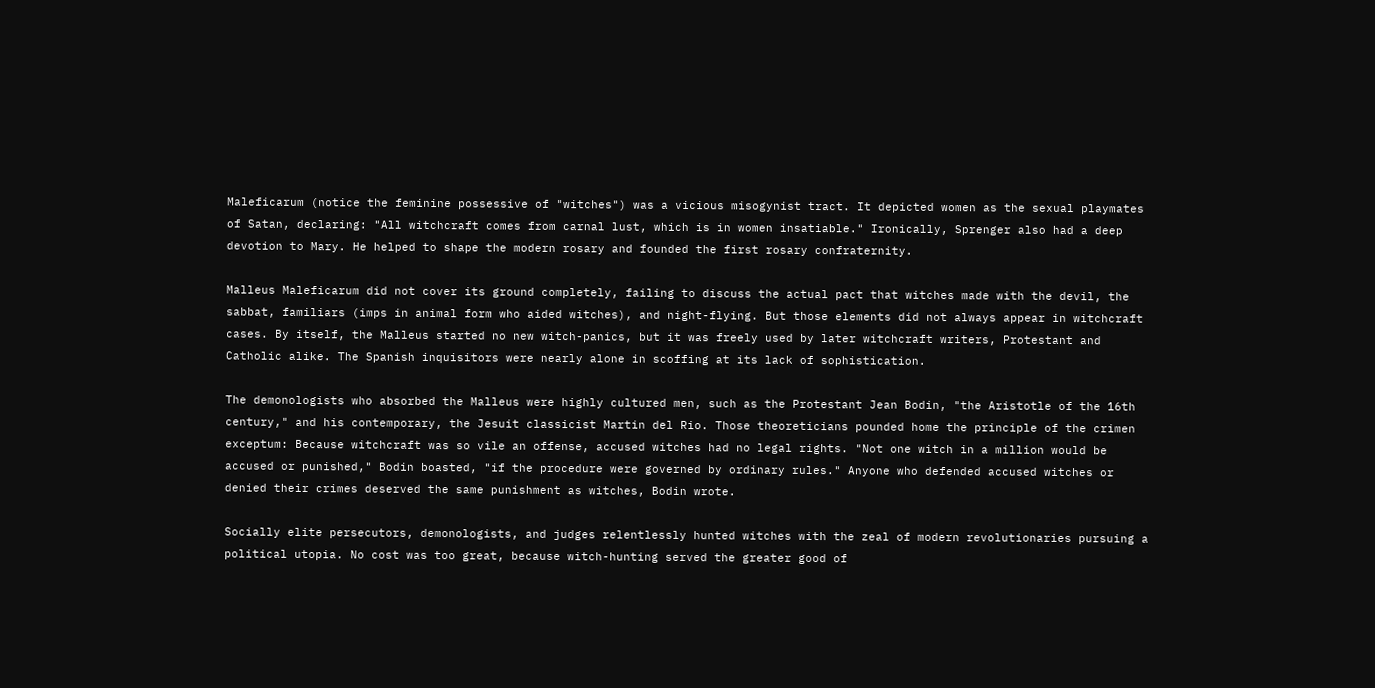Maleficarum (notice the feminine possessive of "witches") was a vicious misogynist tract. It depicted women as the sexual playmates of Satan, declaring: "All witchcraft comes from carnal lust, which is in women insatiable." Ironically, Sprenger also had a deep devotion to Mary. He helped to shape the modern rosary and founded the first rosary confraternity.

Malleus Maleficarum did not cover its ground completely, failing to discuss the actual pact that witches made with the devil, the sabbat, familiars (imps in animal form who aided witches), and night-flying. But those elements did not always appear in witchcraft cases. By itself, the Malleus started no new witch-panics, but it was freely used by later witchcraft writers, Protestant and Catholic alike. The Spanish inquisitors were nearly alone in scoffing at its lack of sophistication.

The demonologists who absorbed the Malleus were highly cultured men, such as the Protestant Jean Bodin, "the Aristotle of the 16th century," and his contemporary, the Jesuit classicist Martin del Rio. Those theoreticians pounded home the principle of the crimen exceptum: Because witchcraft was so vile an offense, accused witches had no legal rights. "Not one witch in a million would be accused or punished," Bodin boasted, "if the procedure were governed by ordinary rules." Anyone who defended accused witches or denied their crimes deserved the same punishment as witches, Bodin wrote.

Socially elite persecutors, demonologists, and judges relentlessly hunted witches with the zeal of modern revolutionaries pursuing a political utopia. No cost was too great, because witch-hunting served the greater good of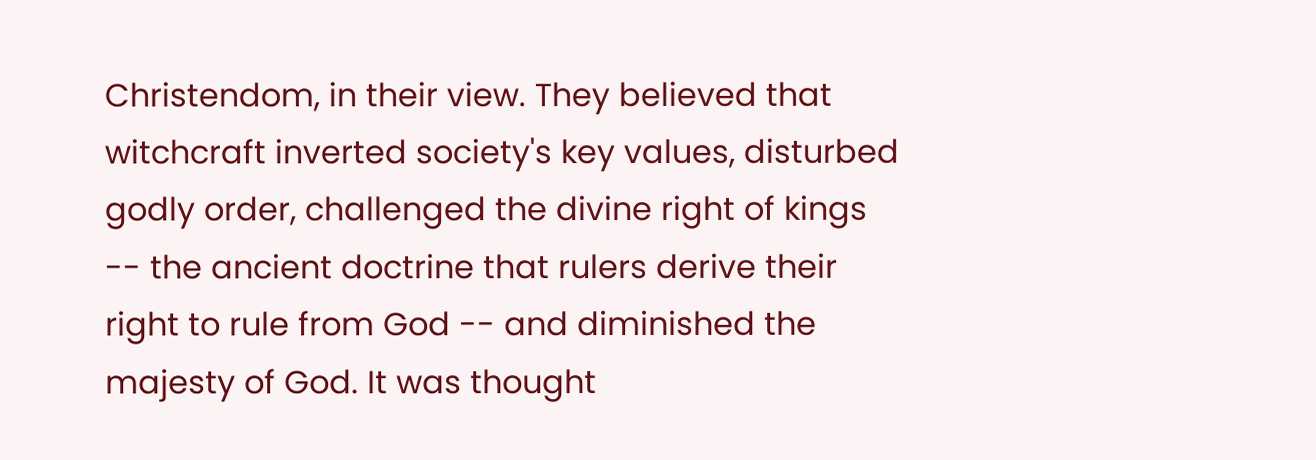Christendom, in their view. They believed that witchcraft inverted society's key values, disturbed godly order, challenged the divine right of kings -- the ancient doctrine that rulers derive their right to rule from God -- and diminished the majesty of God. It was thought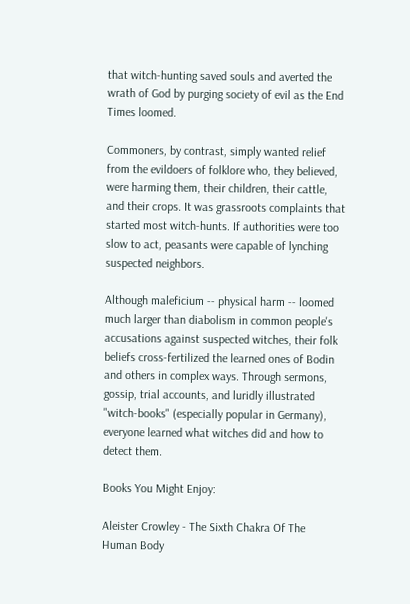that witch-hunting saved souls and averted the wrath of God by purging society of evil as the End Times loomed.

Commoners, by contrast, simply wanted relief from the evildoers of folklore who, they believed, were harming them, their children, their cattle, and their crops. It was grassroots complaints that started most witch-hunts. If authorities were too slow to act, peasants were capable of lynching suspected neighbors.

Although maleficium -- physical harm -- loomed much larger than diabolism in common people's accusations against suspected witches, their folk beliefs cross-fertilized the learned ones of Bodin and others in complex ways. Through sermons, gossip, trial accounts, and luridly illustrated "witch-books" (especially popular in Germany), everyone learned what witches did and how to detect them.

Books You Might Enjoy:

Aleister Crowley - The Sixth Chakra Of The Human Body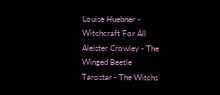Louise Huebner - Witchcraft For All
Aleister Crowley - The Winged Beetle
Tarostar - The Witchs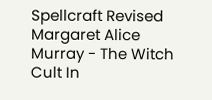Spellcraft Revised
Margaret Alice Murray - The Witch Cult In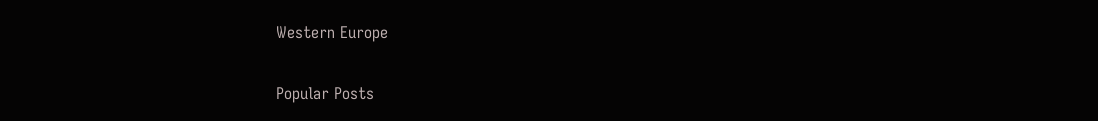Western Europe

Popular Posts